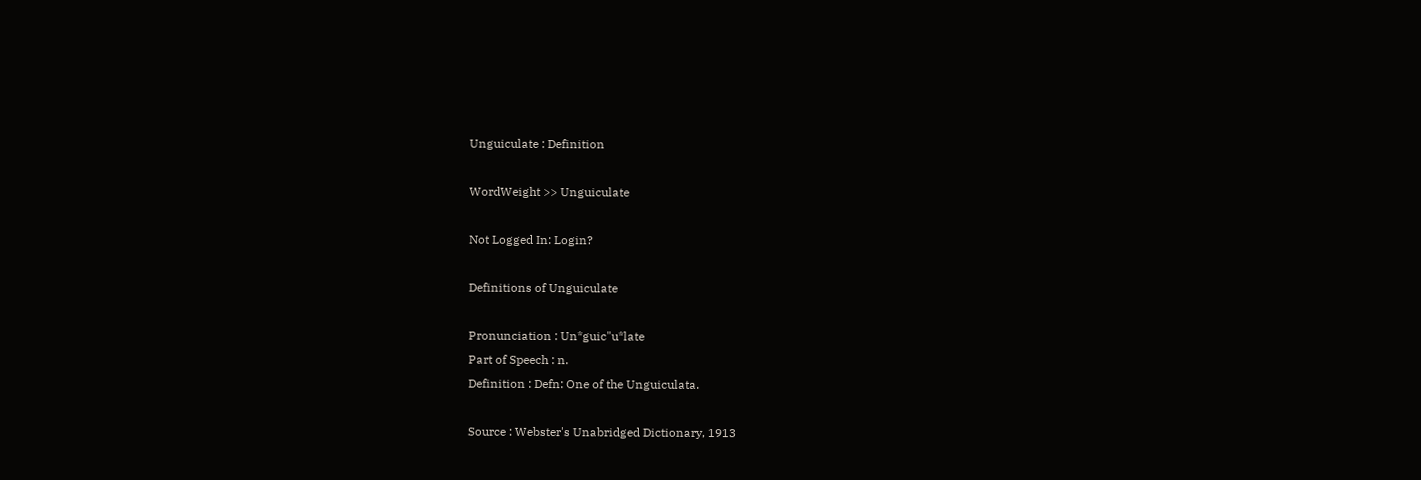Unguiculate : Definition

WordWeight >> Unguiculate

Not Logged In: Login?

Definitions of Unguiculate

Pronunciation : Un*guic"u*late
Part of Speech : n.
Definition : Defn: One of the Unguiculata.

Source : Webster's Unabridged Dictionary, 1913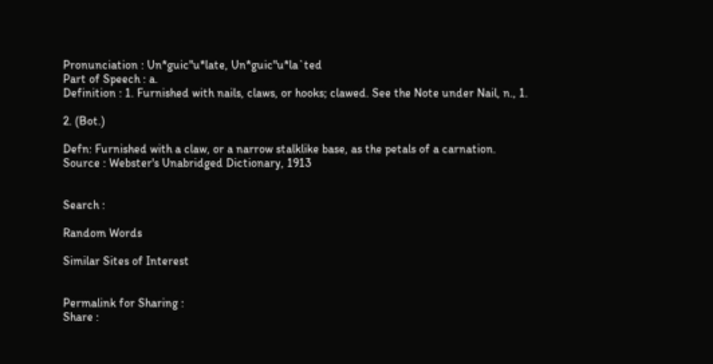Pronunciation : Un*guic"u*late, Un*guic"u*la`ted
Part of Speech : a.
Definition : 1. Furnished with nails, claws, or hooks; clawed. See the Note under Nail, n., 1.

2. (Bot.)

Defn: Furnished with a claw, or a narrow stalklike base, as the petals of a carnation.
Source : Webster's Unabridged Dictionary, 1913


Search :

Random Words

Similar Sites of Interest


Permalink for Sharing :
Share :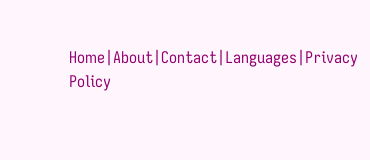Home|About|Contact|Languages|Privacy Policy